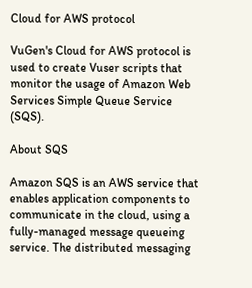Cloud for AWS protocol

VuGen's Cloud for AWS protocol is used to create Vuser scripts that monitor the usage of Amazon Web Services Simple Queue Service (SQS).

About SQS

Amazon SQS is an AWS service that enables application components to communicate in the cloud, using a fully-managed message queueing service. The distributed messaging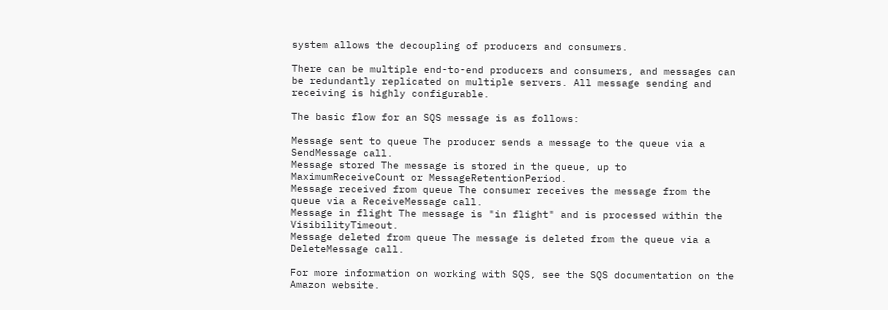system allows the decoupling of producers and consumers.

There can be multiple end-to-end producers and consumers, and messages can be redundantly replicated on multiple servers. All message sending and receiving is highly configurable.

The basic flow for an SQS message is as follows:

Message sent to queue The producer sends a message to the queue via a SendMessage call.
Message stored The message is stored in the queue, up to MaximumReceiveCount or MessageRetentionPeriod.
Message received from queue The consumer receives the message from the queue via a ReceiveMessage call.
Message in flight The message is "in flight" and is processed within the VisibilityTimeout.
Message deleted from queue The message is deleted from the queue via a DeleteMessage call.

For more information on working with SQS, see the SQS documentation on the Amazon website.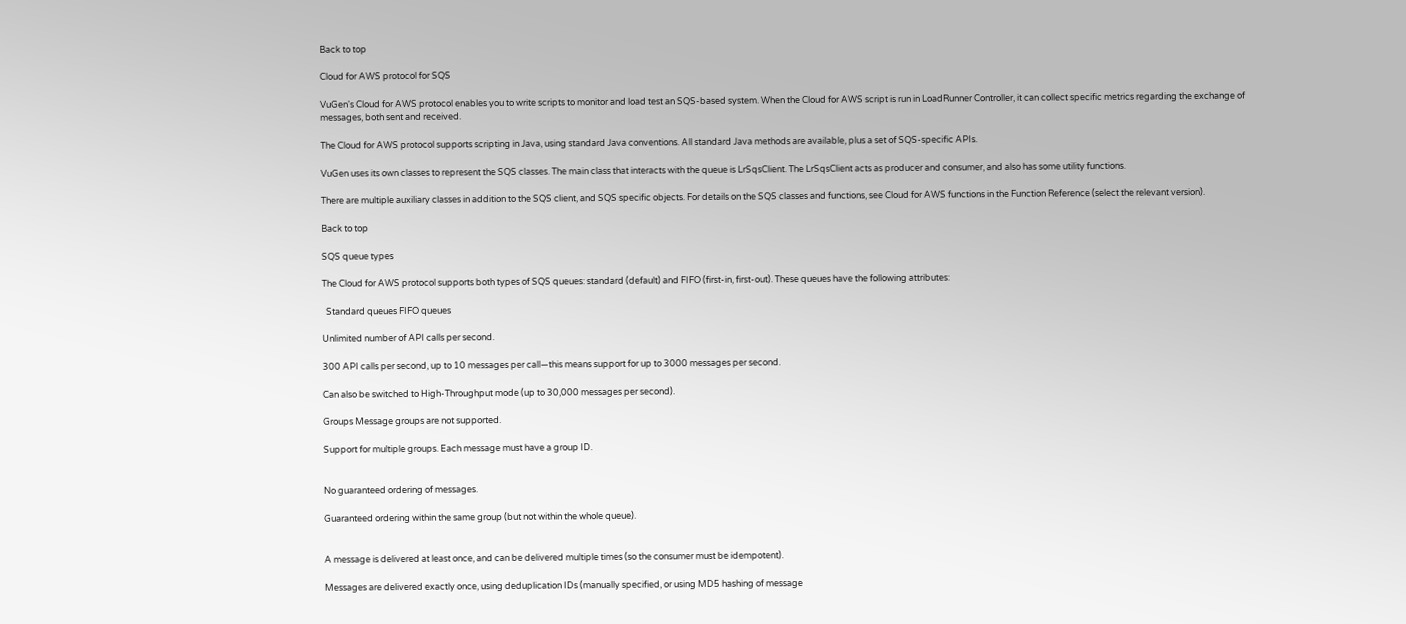Back to top

Cloud for AWS protocol for SQS

VuGen's Cloud for AWS protocol enables you to write scripts to monitor and load test an SQS-based system. When the Cloud for AWS script is run in LoadRunner Controller, it can collect specific metrics regarding the exchange of messages, both sent and received.

The Cloud for AWS protocol supports scripting in Java, using standard Java conventions. All standard Java methods are available, plus a set of SQS-specific APIs.

VuGen uses its own classes to represent the SQS classes. The main class that interacts with the queue is LrSqsClient. The LrSqsClient acts as producer and consumer, and also has some utility functions.

There are multiple auxiliary classes in addition to the SQS client, and SQS specific objects. For details on the SQS classes and functions, see Cloud for AWS functions in the Function Reference (select the relevant version).

Back to top

SQS queue types

The Cloud for AWS protocol supports both types of SQS queues: standard (default) and FIFO (first-in, first-out). These queues have the following attributes:

  Standard queues FIFO queues

Unlimited number of API calls per second.

300 API calls per second, up to 10 messages per call—this means support for up to 3000 messages per second.

Can also be switched to High-Throughput mode (up to 30,000 messages per second).

Groups Message groups are not supported.

Support for multiple groups. Each message must have a group ID.


No guaranteed ordering of messages.

Guaranteed ordering within the same group (but not within the whole queue).


A message is delivered at least once, and can be delivered multiple times (so the consumer must be idempotent).

Messages are delivered exactly once, using deduplication IDs (manually specified, or using MD5 hashing of message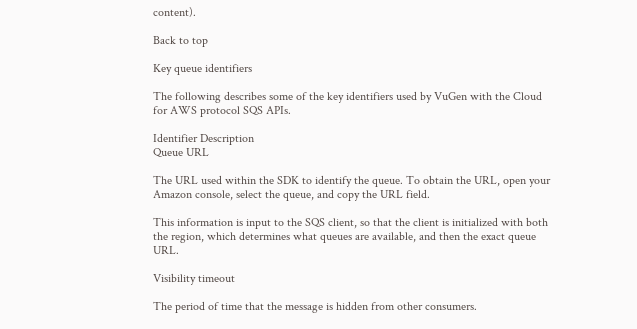content).

Back to top

Key queue identifiers

The following describes some of the key identifiers used by VuGen with the Cloud for AWS protocol SQS APIs.

Identifier Description
Queue URL

The URL used within the SDK to identify the queue. To obtain the URL, open your Amazon console, select the queue, and copy the URL field.

This information is input to the SQS client, so that the client is initialized with both the region, which determines what queues are available, and then the exact queue URL.

Visibility timeout

The period of time that the message is hidden from other consumers.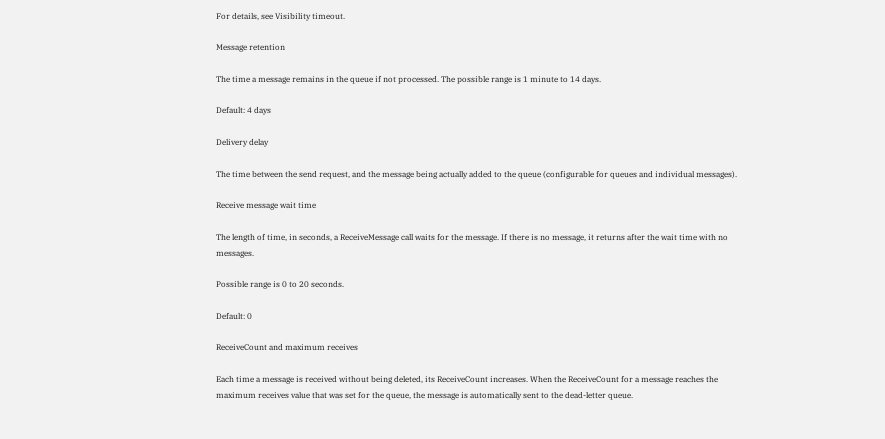For details, see Visibility timeout.

Message retention

The time a message remains in the queue if not processed. The possible range is 1 minute to 14 days.

Default: 4 days

Delivery delay

The time between the send request, and the message being actually added to the queue (configurable for queues and individual messages).

Receive message wait time

The length of time, in seconds, a ReceiveMessage call waits for the message. If there is no message, it returns after the wait time with no messages.

Possible range is 0 to 20 seconds.

Default: 0

ReceiveCount and maximum receives

Each time a message is received without being deleted, its ReceiveCount increases. When the ReceiveCount for a message reaches the maximum receives value that was set for the queue, the message is automatically sent to the dead-letter queue.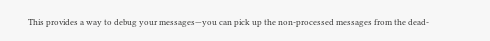This provides a way to debug your messages—you can pick up the non-processed messages from the dead-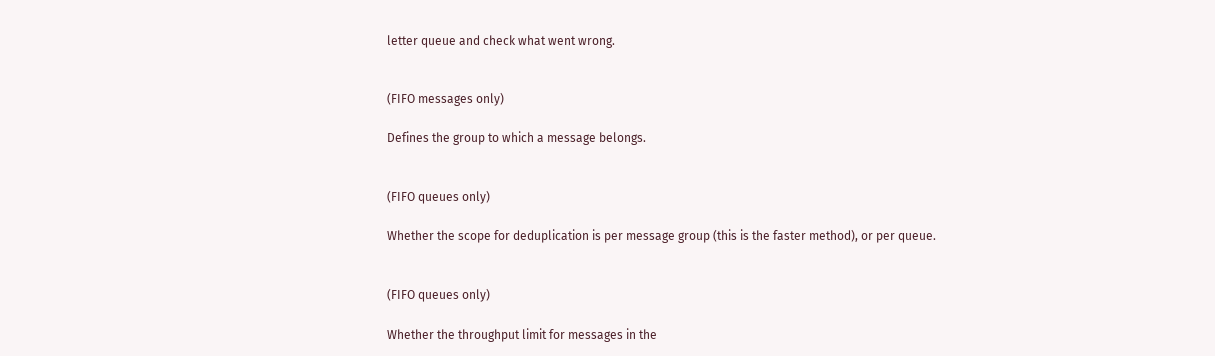letter queue and check what went wrong.


(FIFO messages only)

Defines the group to which a message belongs.


(FIFO queues only)

Whether the scope for deduplication is per message group (this is the faster method), or per queue.


(FIFO queues only)

Whether the throughput limit for messages in the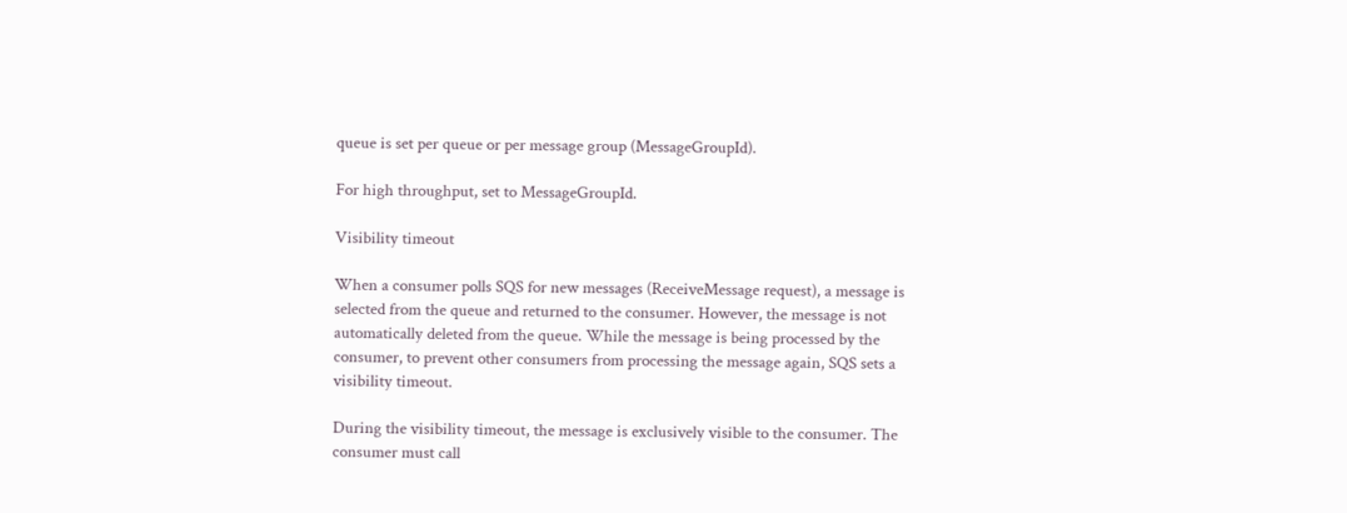queue is set per queue or per message group (MessageGroupId).

For high throughput, set to MessageGroupId.

Visibility timeout

When a consumer polls SQS for new messages (ReceiveMessage request), a message is selected from the queue and returned to the consumer. However, the message is not automatically deleted from the queue. While the message is being processed by the consumer, to prevent other consumers from processing the message again, SQS sets a visibility timeout.

During the visibility timeout, the message is exclusively visible to the consumer. The consumer must call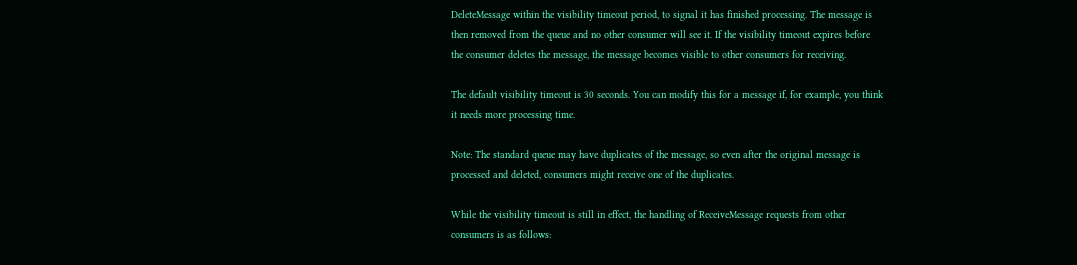DeleteMessage within the visibility timeout period, to signal it has finished processing. The message is then removed from the queue and no other consumer will see it. If the visibility timeout expires before the consumer deletes the message, the message becomes visible to other consumers for receiving.

The default visibility timeout is 30 seconds. You can modify this for a message if, for example, you think it needs more processing time.

Note: The standard queue may have duplicates of the message, so even after the original message is processed and deleted, consumers might receive one of the duplicates.

While the visibility timeout is still in effect, the handling of ReceiveMessage requests from other consumers is as follows: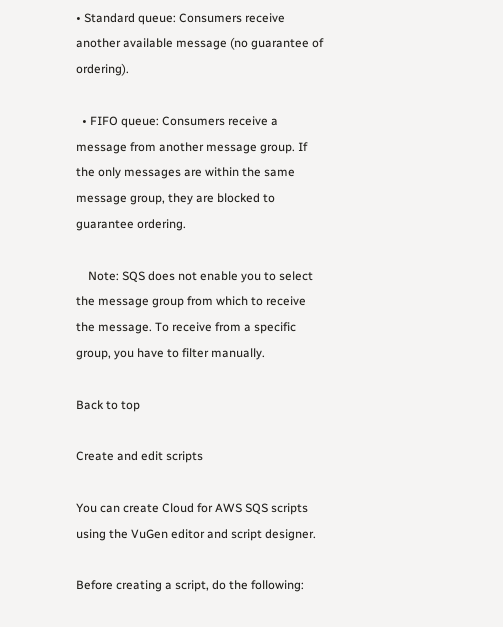• Standard queue: Consumers receive another available message (no guarantee of ordering).

  • FIFO queue: Consumers receive a message from another message group. If the only messages are within the same message group, they are blocked to guarantee ordering.

    Note: SQS does not enable you to select the message group from which to receive the message. To receive from a specific group, you have to filter manually.

Back to top

Create and edit scripts

You can create Cloud for AWS SQS scripts using the VuGen editor and script designer.

Before creating a script, do the following: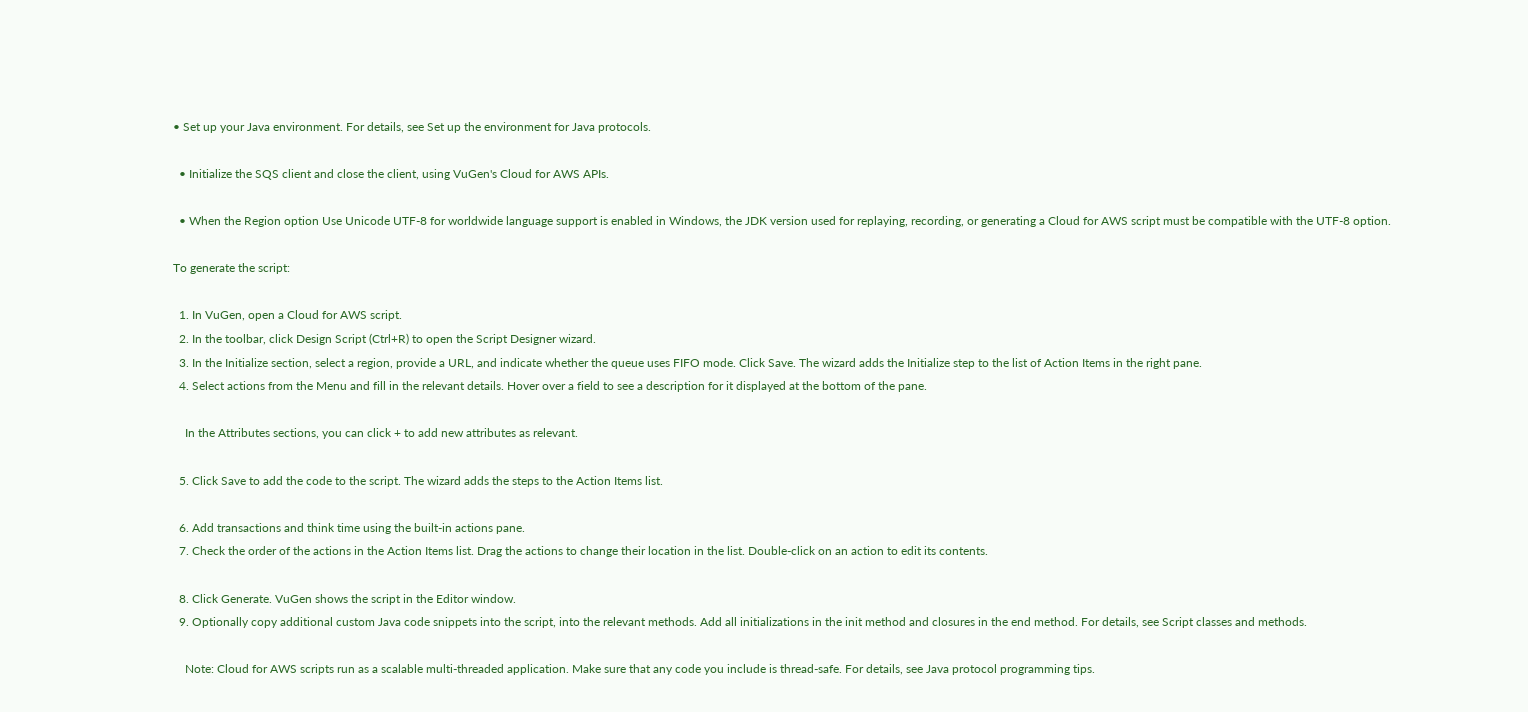• Set up your Java environment. For details, see Set up the environment for Java protocols.

  • Initialize the SQS client and close the client, using VuGen's Cloud for AWS APIs.

  • When the Region option Use Unicode UTF-8 for worldwide language support is enabled in Windows, the JDK version used for replaying, recording, or generating a Cloud for AWS script must be compatible with the UTF-8 option.

To generate the script:

  1. In VuGen, open a Cloud for AWS script.
  2. In the toolbar, click Design Script (Ctrl+R) to open the Script Designer wizard.
  3. In the Initialize section, select a region, provide a URL, and indicate whether the queue uses FIFO mode. Click Save. The wizard adds the Initialize step to the list of Action Items in the right pane.
  4. Select actions from the Menu and fill in the relevant details. Hover over a field to see a description for it displayed at the bottom of the pane.

    In the Attributes sections, you can click + to add new attributes as relevant.

  5. Click Save to add the code to the script. The wizard adds the steps to the Action Items list.

  6. Add transactions and think time using the built-in actions pane.
  7. Check the order of the actions in the Action Items list. Drag the actions to change their location in the list. Double-click on an action to edit its contents.

  8. Click Generate. VuGen shows the script in the Editor window.
  9. Optionally copy additional custom Java code snippets into the script, into the relevant methods. Add all initializations in the init method and closures in the end method. For details, see Script classes and methods.

    Note: Cloud for AWS scripts run as a scalable multi-threaded application. Make sure that any code you include is thread-safe. For details, see Java protocol programming tips.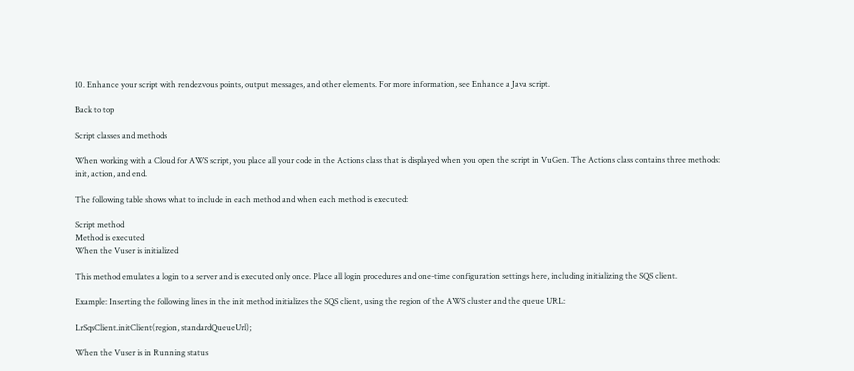10. Enhance your script with rendezvous points, output messages, and other elements. For more information, see Enhance a Java script.

Back to top

Script classes and methods

When working with a Cloud for AWS script, you place all your code in the Actions class that is displayed when you open the script in VuGen. The Actions class contains three methods: init, action, and end.

The following table shows what to include in each method and when each method is executed:

Script method
Method is executed
When the Vuser is initialized

This method emulates a login to a server and is executed only once. Place all login procedures and one-time configuration settings here, including initializing the SQS client.

Example: Inserting the following lines in the init method initializes the SQS client, using the region of the AWS cluster and the queue URL:

LrSqsClient.initClient(region, standardQueueUrl);

When the Vuser is in Running status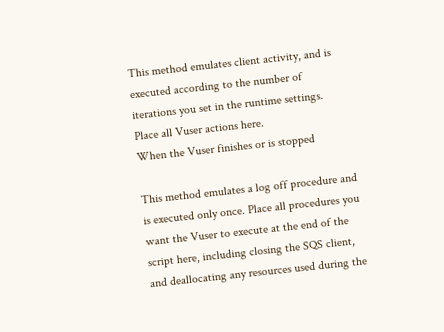This method emulates client activity, and is executed according to the number of iterations you set in the runtime settings. Place all Vuser actions here.
When the Vuser finishes or is stopped

This method emulates a log off procedure and is executed only once. Place all procedures you want the Vuser to execute at the end of the script here, including closing the SQS client, and deallocating any resources used during the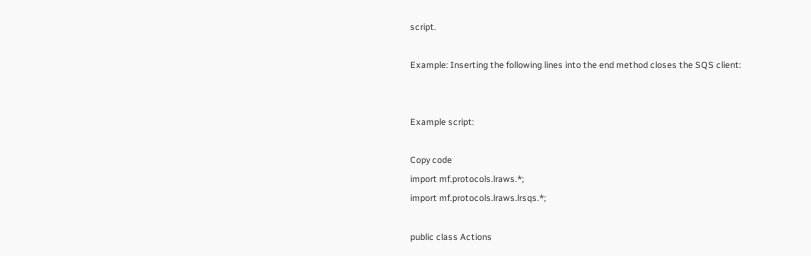script.

Example: Inserting the following lines into the end method closes the SQS client:


Example script:

Copy code
import mf.protocols.lraws.*;
import mf.protocols.lraws.lrsqs.*;

public class Actions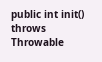public int init() throws Throwable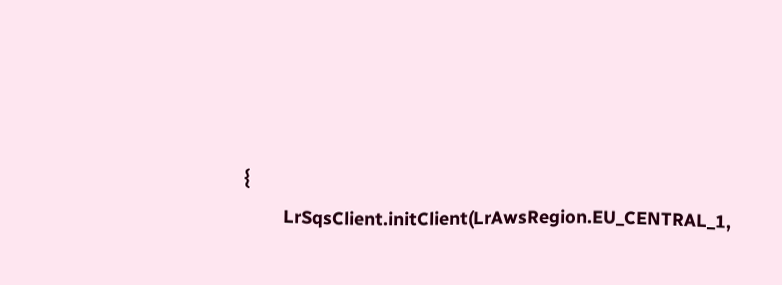{
        LrSqsClient.initClient(LrAwsRegion.EU_CENTRAL_1,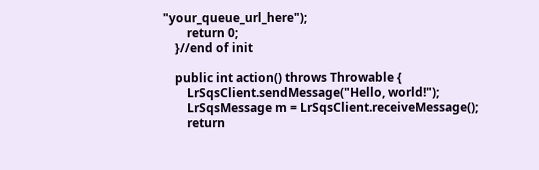"your_queue_url_here");
        return 0;
    }//end of init

    public int action() throws Throwable {
        LrSqsClient.sendMessage("Hello, world!");
        LrSqsMessage m = LrSqsClient.receiveMessage();
        return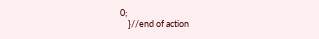0;
    }//end of action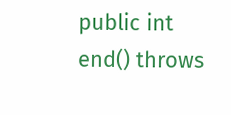public int end() throws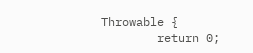Throwable {
        return 0;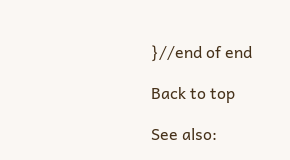}//end of end

Back to top

See also: